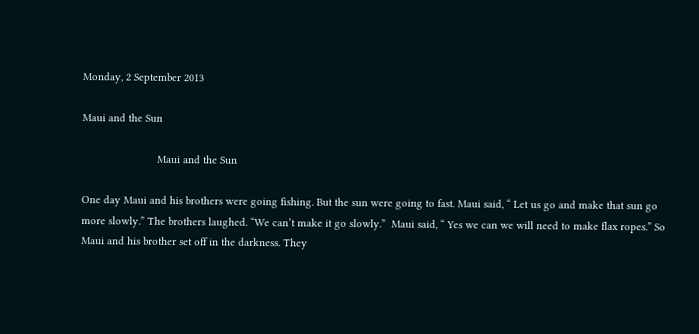Monday, 2 September 2013

Maui and the Sun

                         Maui and the Sun

One day Maui and his brothers were going fishing. But the sun were going to fast. Maui said, “ Let us go and make that sun go more slowly.” The brothers laughed. “We can’t make it go slowly.”  Maui said, “ Yes we can we will need to make flax ropes.” So Maui and his brother set off in the darkness. They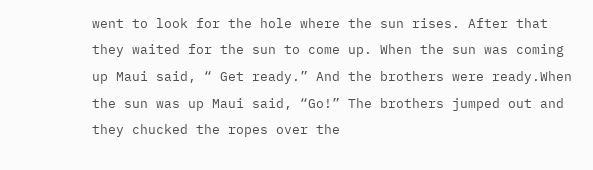went to look for the hole where the sun rises. After that they waited for the sun to come up. When the sun was coming up Maui said, “ Get ready.” And the brothers were ready.When the sun was up Maui said, “Go!” The brothers jumped out and they chucked the ropes over the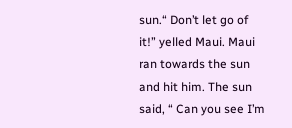sun.“ Don’t let go of it!” yelled Maui. Maui ran towards the sun and hit him. The sun said, “ Can you see I’m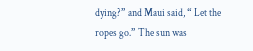dying?” and Maui said, “ Let the ropes go.” The sun was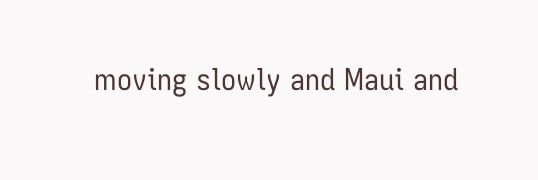moving slowly and Maui and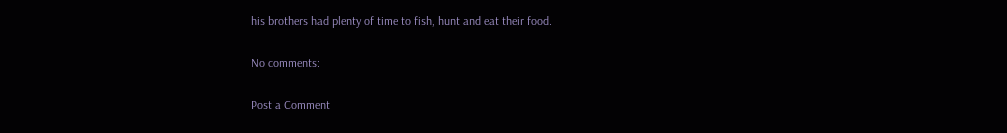his brothers had plenty of time to fish, hunt and eat their food.

No comments:

Post a Comment